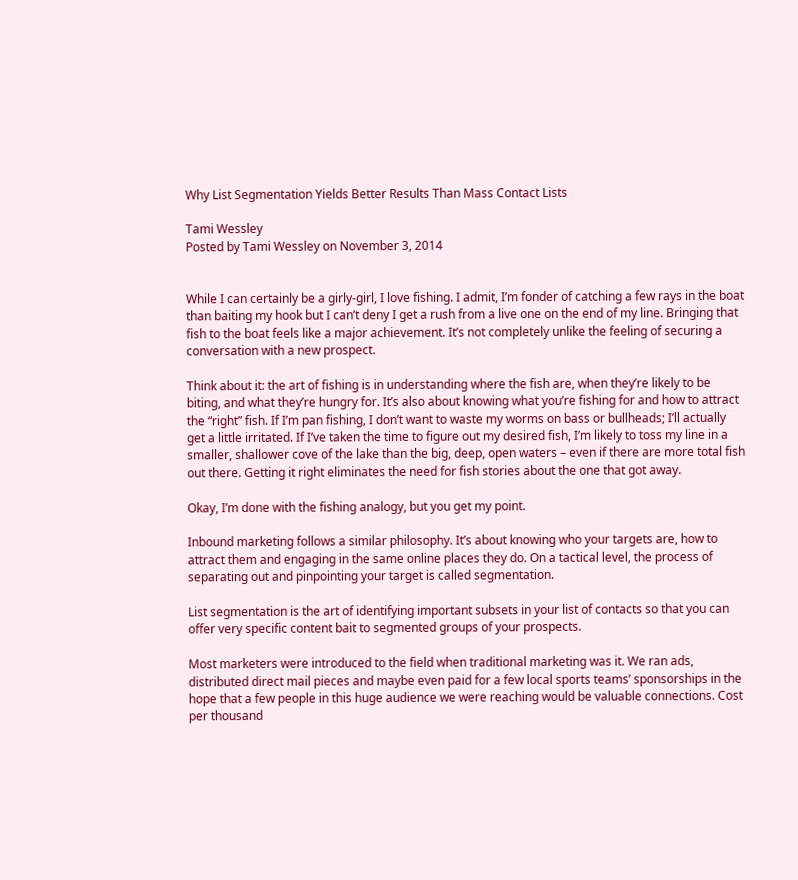Why List Segmentation Yields Better Results Than Mass Contact Lists

Tami Wessley
Posted by Tami Wessley on November 3, 2014


While I can certainly be a girly-girl, I love fishing. I admit, I’m fonder of catching a few rays in the boat than baiting my hook but I can’t deny I get a rush from a live one on the end of my line. Bringing that fish to the boat feels like a major achievement. It’s not completely unlike the feeling of securing a conversation with a new prospect.

Think about it: the art of fishing is in understanding where the fish are, when they’re likely to be biting, and what they’re hungry for. It’s also about knowing what you’re fishing for and how to attract the “right” fish. If I’m pan fishing, I don’t want to waste my worms on bass or bullheads; I’ll actually get a little irritated. If I’ve taken the time to figure out my desired fish, I’m likely to toss my line in a smaller, shallower cove of the lake than the big, deep, open waters – even if there are more total fish out there. Getting it right eliminates the need for fish stories about the one that got away.

Okay, I’m done with the fishing analogy, but you get my point.

Inbound marketing follows a similar philosophy. It’s about knowing who your targets are, how to attract them and engaging in the same online places they do. On a tactical level, the process of separating out and pinpointing your target is called segmentation.

List segmentation is the art of identifying important subsets in your list of contacts so that you can offer very specific content bait to segmented groups of your prospects.

Most marketers were introduced to the field when traditional marketing was it. We ran ads, distributed direct mail pieces and maybe even paid for a few local sports teams’ sponsorships in the hope that a few people in this huge audience we were reaching would be valuable connections. Cost per thousand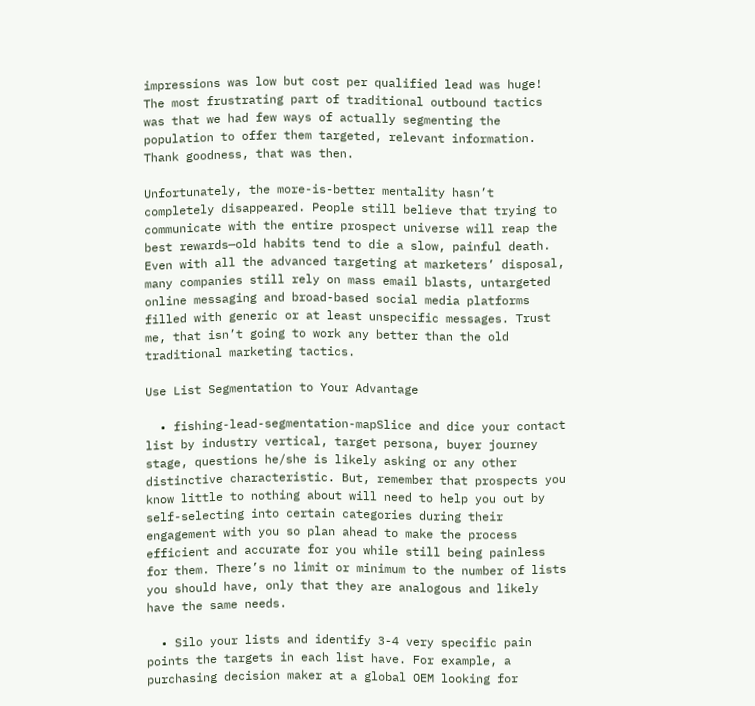impressions was low but cost per qualified lead was huge! The most frustrating part of traditional outbound tactics was that we had few ways of actually segmenting the population to offer them targeted, relevant information. Thank goodness, that was then.

Unfortunately, the more-is-better mentality hasn’t completely disappeared. People still believe that trying to communicate with the entire prospect universe will reap the best rewards—old habits tend to die a slow, painful death. Even with all the advanced targeting at marketers’ disposal, many companies still rely on mass email blasts, untargeted online messaging and broad-based social media platforms filled with generic or at least unspecific messages. Trust me, that isn’t going to work any better than the old traditional marketing tactics.

Use List Segmentation to Your Advantage

  • fishing-lead-segmentation-mapSlice and dice your contact list by industry vertical, target persona, buyer journey stage, questions he/she is likely asking or any other distinctive characteristic. But, remember that prospects you know little to nothing about will need to help you out by self-selecting into certain categories during their engagement with you so plan ahead to make the process efficient and accurate for you while still being painless for them. There’s no limit or minimum to the number of lists you should have, only that they are analogous and likely have the same needs.

  • Silo your lists and identify 3-4 very specific pain points the targets in each list have. For example, a purchasing decision maker at a global OEM looking for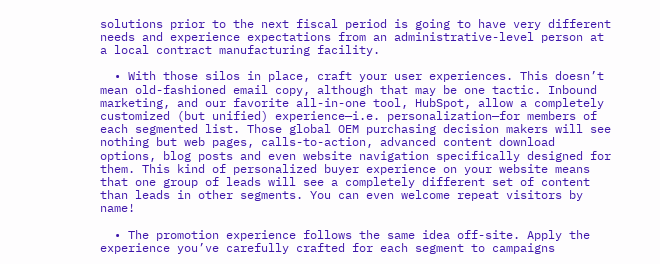solutions prior to the next fiscal period is going to have very different needs and experience expectations from an administrative-level person at a local contract manufacturing facility.

  • With those silos in place, craft your user experiences. This doesn’t mean old-fashioned email copy, although that may be one tactic. Inbound marketing, and our favorite all-in-one tool, HubSpot, allow a completely customized (but unified) experience—i.e. personalization—for members of each segmented list. Those global OEM purchasing decision makers will see nothing but web pages, calls-to-action, advanced content download options, blog posts and even website navigation specifically designed for them. This kind of personalized buyer experience on your website means that one group of leads will see a completely different set of content than leads in other segments. You can even welcome repeat visitors by name!

  • The promotion experience follows the same idea off-site. Apply the experience you’ve carefully crafted for each segment to campaigns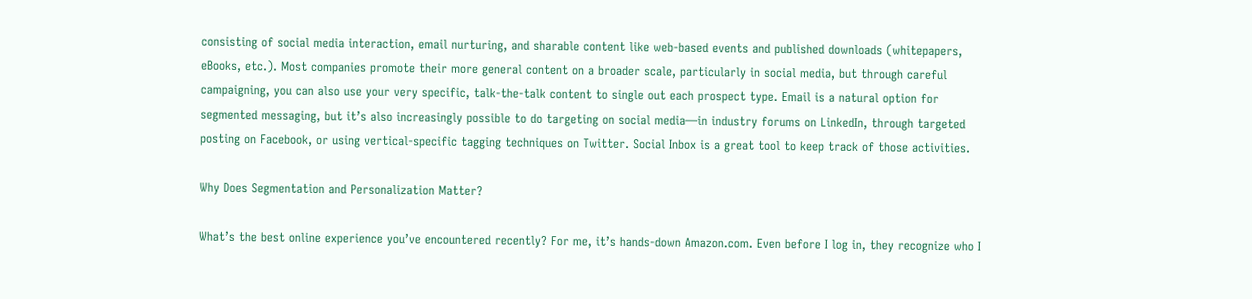consisting of social media interaction, email nurturing, and sharable content like web-based events and published downloads (whitepapers, eBooks, etc.). Most companies promote their more general content on a broader scale, particularly in social media, but through careful campaigning, you can also use your very specific, talk-the-talk content to single out each prospect type. Email is a natural option for segmented messaging, but it’s also increasingly possible to do targeting on social media—in industry forums on LinkedIn, through targeted posting on Facebook, or using vertical-specific tagging techniques on Twitter. Social Inbox is a great tool to keep track of those activities.

Why Does Segmentation and Personalization Matter?

What’s the best online experience you’ve encountered recently? For me, it’s hands-down Amazon.com. Even before I log in, they recognize who I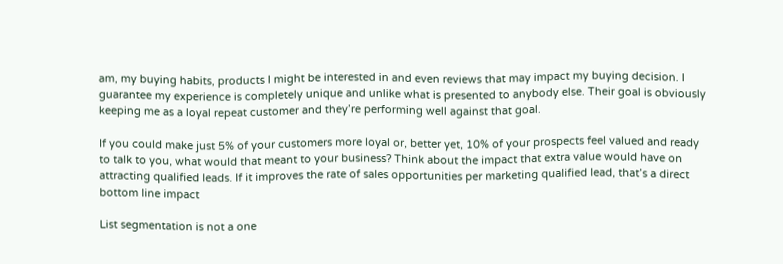am, my buying habits, products I might be interested in and even reviews that may impact my buying decision. I guarantee my experience is completely unique and unlike what is presented to anybody else. Their goal is obviously keeping me as a loyal repeat customer and they’re performing well against that goal.

If you could make just 5% of your customers more loyal or, better yet, 10% of your prospects feel valued and ready to talk to you, what would that meant to your business? Think about the impact that extra value would have on attracting qualified leads. If it improves the rate of sales opportunities per marketing qualified lead, that’s a direct bottom line impact

List segmentation is not a one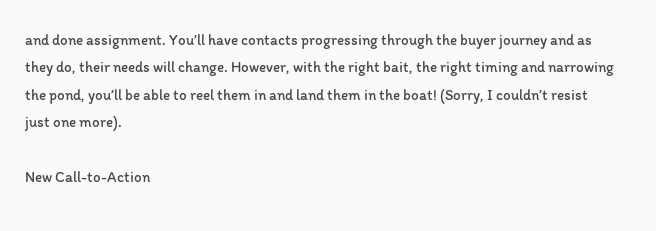and done assignment. You’ll have contacts progressing through the buyer journey and as they do, their needs will change. However, with the right bait, the right timing and narrowing the pond, you’ll be able to reel them in and land them in the boat! (Sorry, I couldn’t resist just one more).

New Call-to-Action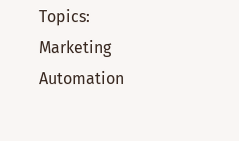Topics: Marketing Automation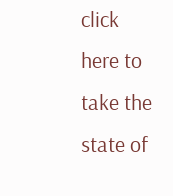click here to take the state of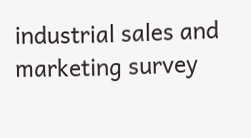industrial sales and marketing survey